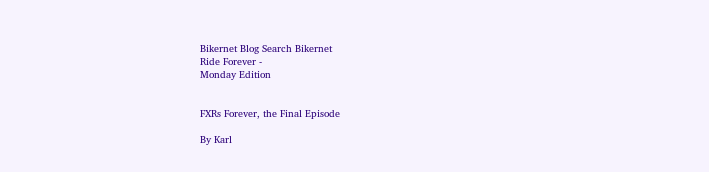Bikernet Blog Search Bikernet
Ride Forever -
Monday Edition


FXRs Forever, the Final Episode

By Karl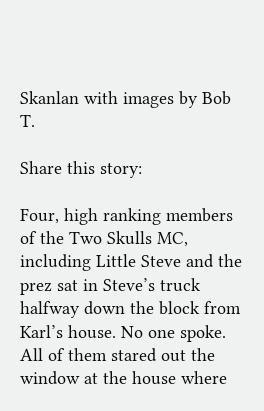Skanlan with images by Bob T.

Share this story:

Four, high ranking members of the Two Skulls MC, including Little Steve and the prez sat in Steve’s truck halfway down the block from Karl’s house. No one spoke. All of them stared out the window at the house where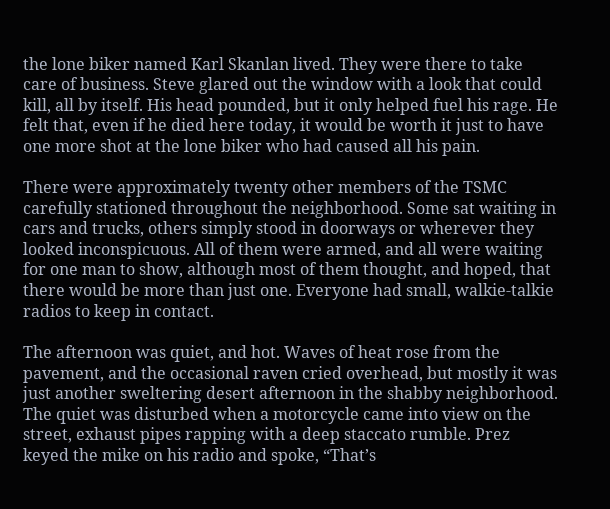the lone biker named Karl Skanlan lived. They were there to take care of business. Steve glared out the window with a look that could kill, all by itself. His head pounded, but it only helped fuel his rage. He felt that, even if he died here today, it would be worth it just to have one more shot at the lone biker who had caused all his pain.

There were approximately twenty other members of the TSMC carefully stationed throughout the neighborhood. Some sat waiting in cars and trucks, others simply stood in doorways or wherever they looked inconspicuous. All of them were armed, and all were waiting for one man to show, although most of them thought, and hoped, that there would be more than just one. Everyone had small, walkie-talkie radios to keep in contact.

The afternoon was quiet, and hot. Waves of heat rose from the pavement, and the occasional raven cried overhead, but mostly it was just another sweltering desert afternoon in the shabby neighborhood. The quiet was disturbed when a motorcycle came into view on the street, exhaust pipes rapping with a deep staccato rumble. Prez keyed the mike on his radio and spoke, “That’s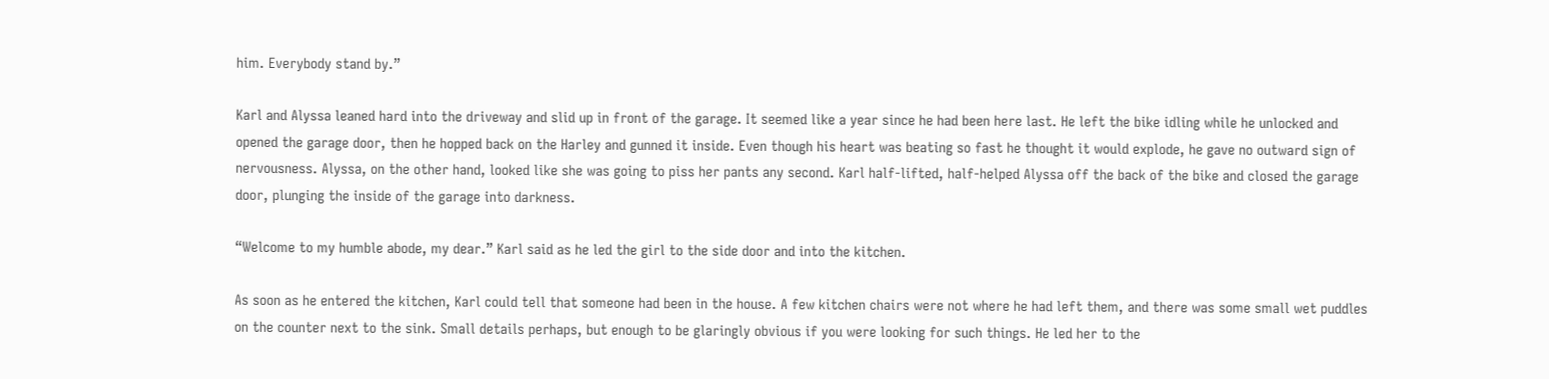him. Everybody stand by.”

Karl and Alyssa leaned hard into the driveway and slid up in front of the garage. It seemed like a year since he had been here last. He left the bike idling while he unlocked and opened the garage door, then he hopped back on the Harley and gunned it inside. Even though his heart was beating so fast he thought it would explode, he gave no outward sign of nervousness. Alyssa, on the other hand, looked like she was going to piss her pants any second. Karl half-lifted, half-helped Alyssa off the back of the bike and closed the garage door, plunging the inside of the garage into darkness.

“Welcome to my humble abode, my dear.” Karl said as he led the girl to the side door and into the kitchen.

As soon as he entered the kitchen, Karl could tell that someone had been in the house. A few kitchen chairs were not where he had left them, and there was some small wet puddles on the counter next to the sink. Small details perhaps, but enough to be glaringly obvious if you were looking for such things. He led her to the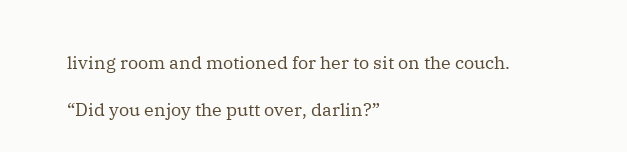living room and motioned for her to sit on the couch.

“Did you enjoy the putt over, darlin?”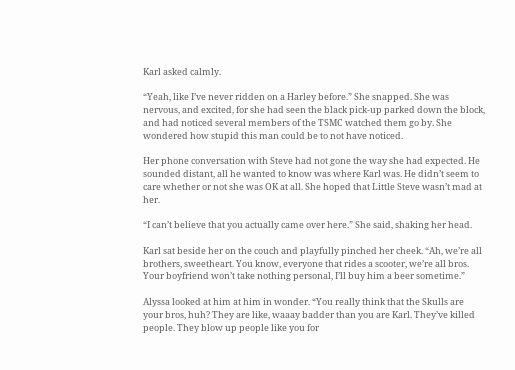Karl asked calmly.

“Yeah, like I’ve never ridden on a Harley before.” She snapped. She was nervous, and excited, for she had seen the black pick-up parked down the block, and had noticed several members of the TSMC watched them go by. She wondered how stupid this man could be to not have noticed.

Her phone conversation with Steve had not gone the way she had expected. He sounded distant, all he wanted to know was where Karl was. He didn’t seem to care whether or not she was OK at all. She hoped that Little Steve wasn’t mad at her.

“I can’t believe that you actually came over here.” She said, shaking her head.

Karl sat beside her on the couch and playfully pinched her cheek. “Ah, we’re all brothers, sweetheart. You know, everyone that rides a scooter, we’re all bros. Your boyfriend won’t take nothing personal, I’ll buy him a beer sometime.”

Alyssa looked at him at him in wonder. “You really think that the Skulls are your bros, huh? They are like, waaay badder than you are Karl. They’ve killed people. They blow up people like you for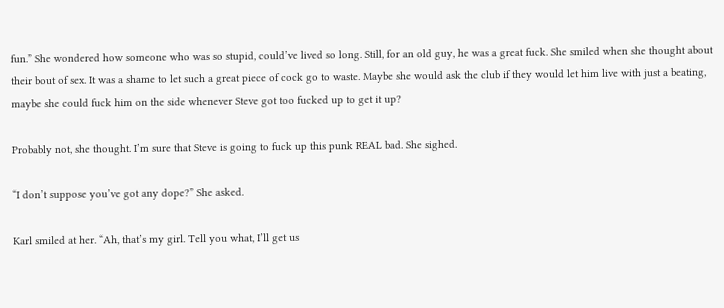fun.” She wondered how someone who was so stupid, could’ve lived so long. Still, for an old guy, he was a great fuck. She smiled when she thought about their bout of sex. It was a shame to let such a great piece of cock go to waste. Maybe she would ask the club if they would let him live with just a beating, maybe she could fuck him on the side whenever Steve got too fucked up to get it up?

Probably not, she thought. I’m sure that Steve is going to fuck up this punk REAL bad. She sighed.

“I don’t suppose you’ve got any dope?” She asked.

Karl smiled at her. “Ah, that’s my girl. Tell you what, I’ll get us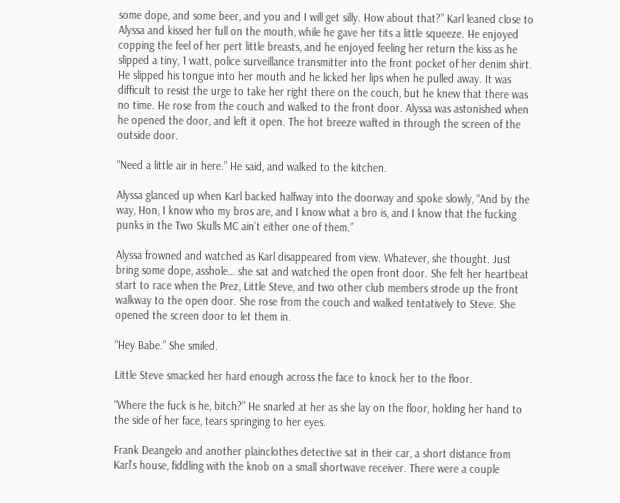some dope, and some beer, and you and I will get silly. How about that?” Karl leaned close to Alyssa and kissed her full on the mouth, while he gave her tits a little squeeze. He enjoyed copping the feel of her pert little breasts, and he enjoyed feeling her return the kiss as he slipped a tiny, 1 watt, police surveillance transmitter into the front pocket of her denim shirt. He slipped his tongue into her mouth and he licked her lips when he pulled away. It was difficult to resist the urge to take her right there on the couch, but he knew that there was no time. He rose from the couch and walked to the front door. Alyssa was astonished when he opened the door, and left it open. The hot breeze wafted in through the screen of the outside door.

“Need a little air in here.” He said, and walked to the kitchen.

Alyssa glanced up when Karl backed halfway into the doorway and spoke slowly, “And by the way, Hon, I know who my bros are, and I know what a bro is, and I know that the fucking punks in the Two Skulls MC ain’t either one of them.”

Alyssa frowned and watched as Karl disappeared from view. Whatever, she thought. Just bring some dope, asshole… she sat and watched the open front door. She felt her heartbeat start to race when the Prez, Little Steve, and two other club members strode up the front walkway to the open door. She rose from the couch and walked tentatively to Steve. She opened the screen door to let them in.

“Hey Babe.” She smiled.

Little Steve smacked her hard enough across the face to knock her to the floor.

“Where the fuck is he, bitch?” He snarled at her as she lay on the floor, holding her hand to the side of her face, tears springing to her eyes.

Frank Deangelo and another plainclothes detective sat in their car, a short distance from Karl’s house, fiddling with the knob on a small shortwave receiver. There were a couple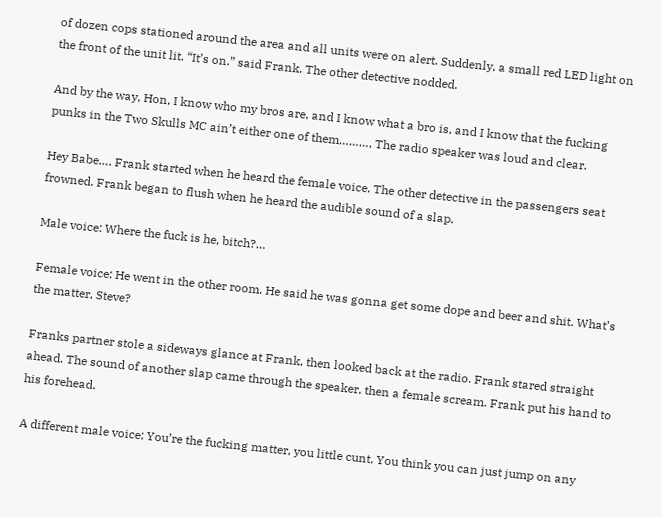of dozen cops stationed around the area and all units were on alert. Suddenly, a small red LED light on the front of the unit lit. “It’s on.” said Frank. The other detective nodded.

And by the way, Hon, I know who my bros are, and I know what a bro is, and I know that the fucking punks in the Two Skulls MC ain’t either one of them………, The radio speaker was loud and clear.

Hey Babe…. Frank started when he heard the female voice. The other detective in the passengers seat frowned. Frank began to flush when he heard the audible sound of a slap.

Male voice: Where the fuck is he, bitch?…

Female voice: He went in the other room. He said he was gonna get some dope and beer and shit. What’s the matter, Steve?

Franks partner stole a sideways glance at Frank, then looked back at the radio. Frank stared straight ahead. The sound of another slap came through the speaker, then a female scream. Frank put his hand to his forehead.

A different male voice: You’re the fucking matter, you little cunt. You think you can just jump on any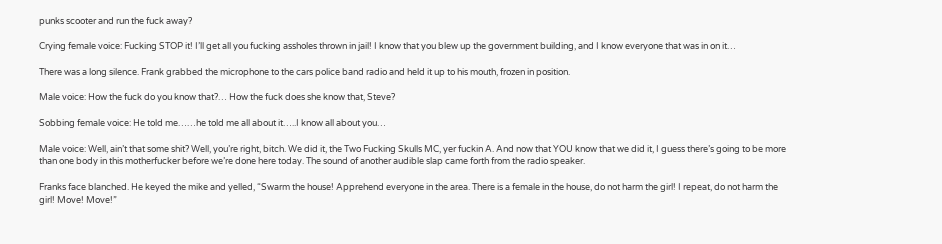punks scooter and run the fuck away?

Crying female voice: Fucking STOP it! I’ll get all you fucking assholes thrown in jail! I know that you blew up the government building, and I know everyone that was in on it…

There was a long silence. Frank grabbed the microphone to the cars police band radio and held it up to his mouth, frozen in position.

Male voice: How the fuck do you know that?… How the fuck does she know that, Steve?

Sobbing female voice: He told me……he told me all about it…..I know all about you…

Male voice: Well, ain’t that some shit? Well, you’re right, bitch. We did it, the Two Fucking Skulls MC, yer fuckin A. And now that YOU know that we did it, I guess there’s going to be more than one body in this motherfucker before we’re done here today. The sound of another audible slap came forth from the radio speaker.

Franks face blanched. He keyed the mike and yelled, “Swarm the house! Apprehend everyone in the area. There is a female in the house, do not harm the girl! I repeat, do not harm the girl! Move! Move!”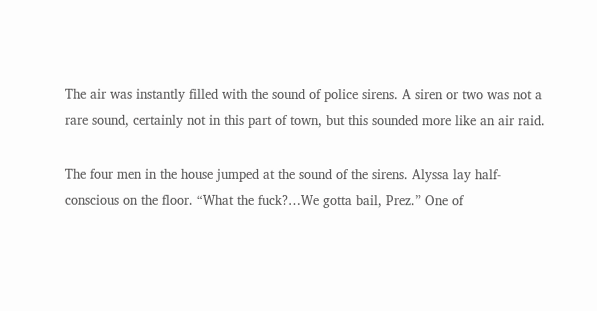The air was instantly filled with the sound of police sirens. A siren or two was not a rare sound, certainly not in this part of town, but this sounded more like an air raid.

The four men in the house jumped at the sound of the sirens. Alyssa lay half-conscious on the floor. “What the fuck?…We gotta bail, Prez.” One of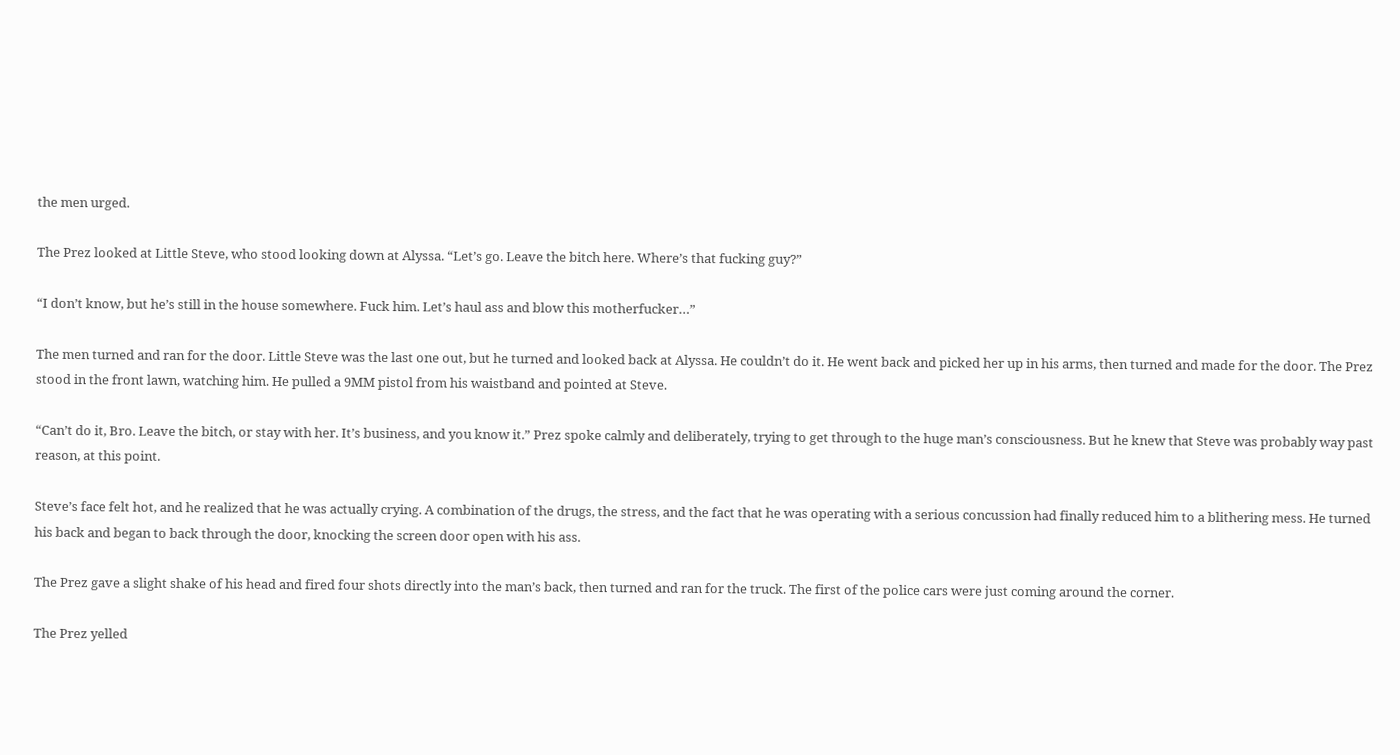the men urged.

The Prez looked at Little Steve, who stood looking down at Alyssa. “Let’s go. Leave the bitch here. Where’s that fucking guy?”

“I don’t know, but he’s still in the house somewhere. Fuck him. Let’s haul ass and blow this motherfucker…”

The men turned and ran for the door. Little Steve was the last one out, but he turned and looked back at Alyssa. He couldn’t do it. He went back and picked her up in his arms, then turned and made for the door. The Prez stood in the front lawn, watching him. He pulled a 9MM pistol from his waistband and pointed at Steve.

“Can’t do it, Bro. Leave the bitch, or stay with her. It’s business, and you know it.” Prez spoke calmly and deliberately, trying to get through to the huge man’s consciousness. But he knew that Steve was probably way past reason, at this point.

Steve’s face felt hot, and he realized that he was actually crying. A combination of the drugs, the stress, and the fact that he was operating with a serious concussion had finally reduced him to a blithering mess. He turned his back and began to back through the door, knocking the screen door open with his ass.

The Prez gave a slight shake of his head and fired four shots directly into the man’s back, then turned and ran for the truck. The first of the police cars were just coming around the corner.

The Prez yelled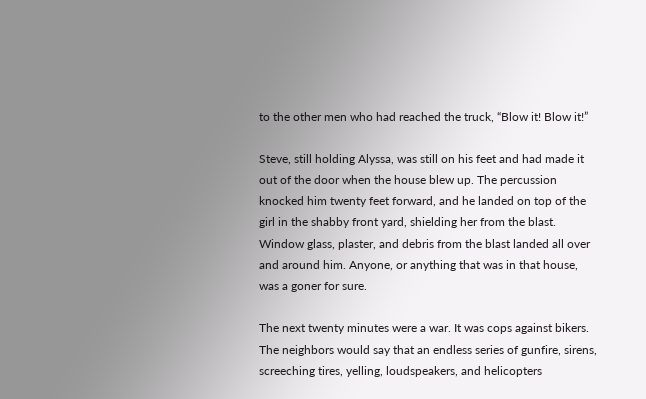to the other men who had reached the truck, “Blow it! Blow it!”

Steve, still holding Alyssa, was still on his feet and had made it out of the door when the house blew up. The percussion knocked him twenty feet forward, and he landed on top of the girl in the shabby front yard, shielding her from the blast. Window glass, plaster, and debris from the blast landed all over and around him. Anyone, or anything that was in that house, was a goner for sure.

The next twenty minutes were a war. It was cops against bikers. The neighbors would say that an endless series of gunfire, sirens, screeching tires, yelling, loudspeakers, and helicopters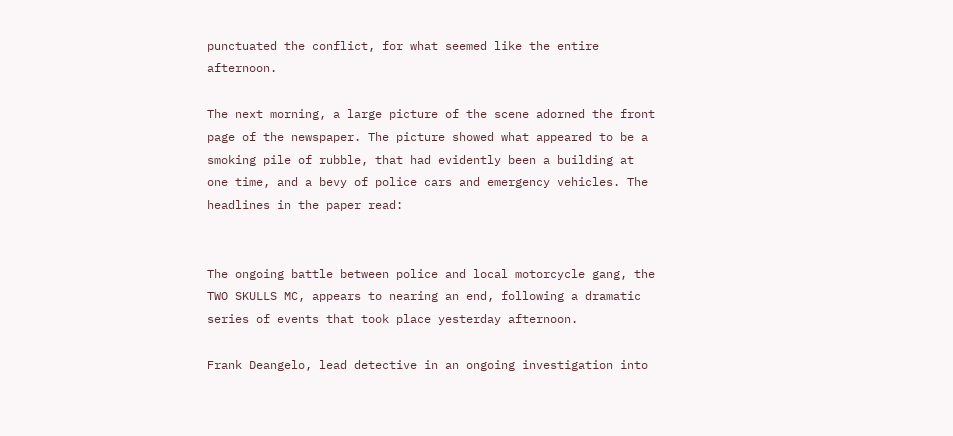punctuated the conflict, for what seemed like the entire afternoon.

The next morning, a large picture of the scene adorned the front page of the newspaper. The picture showed what appeared to be a smoking pile of rubble, that had evidently been a building at one time, and a bevy of police cars and emergency vehicles. The headlines in the paper read:


The ongoing battle between police and local motorcycle gang, the TWO SKULLS MC, appears to nearing an end, following a dramatic series of events that took place yesterday afternoon.

Frank Deangelo, lead detective in an ongoing investigation into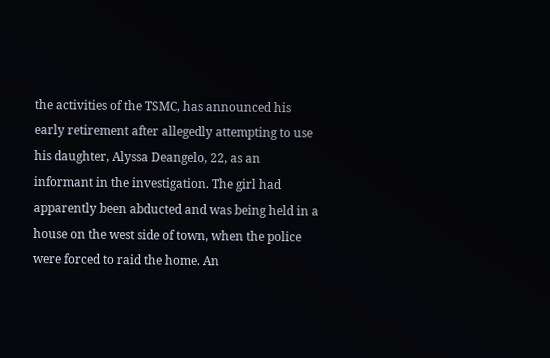the activities of the TSMC, has announced his early retirement after allegedly attempting to use his daughter, Alyssa Deangelo, 22, as an informant in the investigation. The girl had apparently been abducted and was being held in a house on the west side of town, when the police were forced to raid the home. An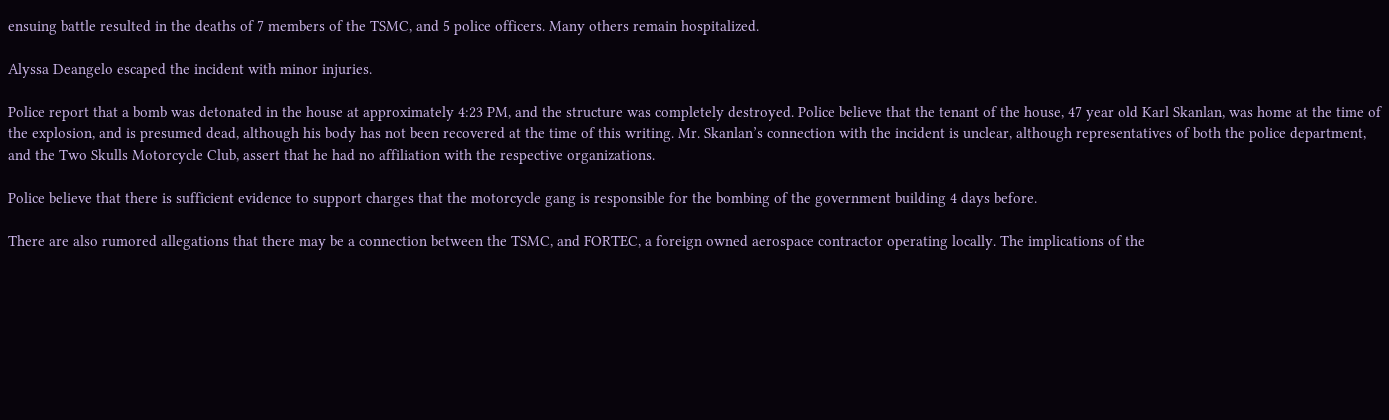ensuing battle resulted in the deaths of 7 members of the TSMC, and 5 police officers. Many others remain hospitalized.

Alyssa Deangelo escaped the incident with minor injuries.

Police report that a bomb was detonated in the house at approximately 4:23 PM, and the structure was completely destroyed. Police believe that the tenant of the house, 47 year old Karl Skanlan, was home at the time of the explosion, and is presumed dead, although his body has not been recovered at the time of this writing. Mr. Skanlan’s connection with the incident is unclear, although representatives of both the police department, and the Two Skulls Motorcycle Club, assert that he had no affiliation with the respective organizations.

Police believe that there is sufficient evidence to support charges that the motorcycle gang is responsible for the bombing of the government building 4 days before.

There are also rumored allegations that there may be a connection between the TSMC, and FORTEC, a foreign owned aerospace contractor operating locally. The implications of the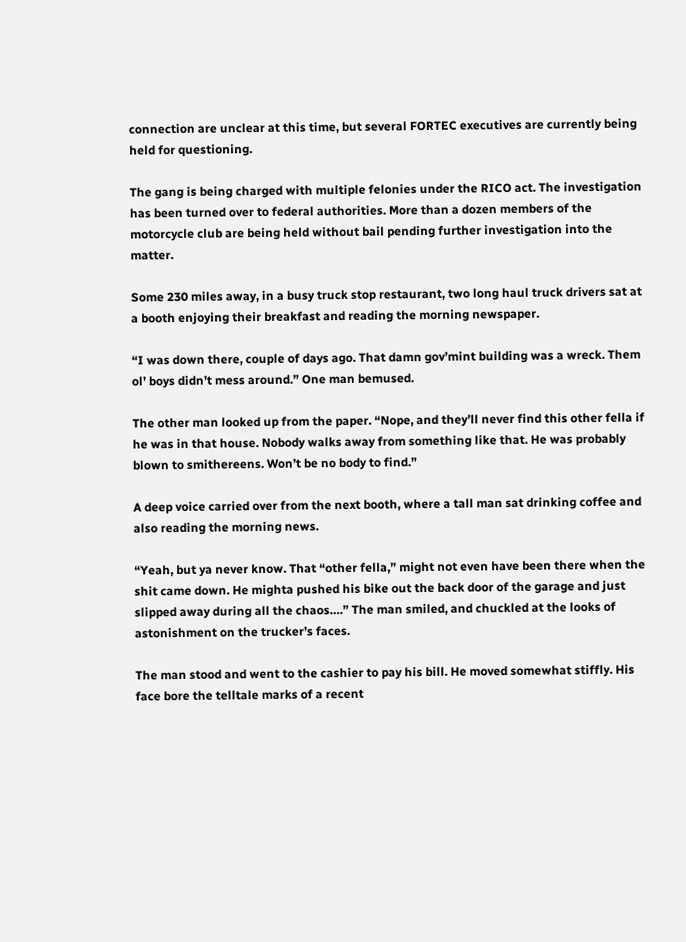connection are unclear at this time, but several FORTEC executives are currently being held for questioning.

The gang is being charged with multiple felonies under the RICO act. The investigation has been turned over to federal authorities. More than a dozen members of the motorcycle club are being held without bail pending further investigation into the matter.

Some 230 miles away, in a busy truck stop restaurant, two long haul truck drivers sat at a booth enjoying their breakfast and reading the morning newspaper.

“I was down there, couple of days ago. That damn gov’mint building was a wreck. Them ol’ boys didn’t mess around.” One man bemused.

The other man looked up from the paper. “Nope, and they’ll never find this other fella if he was in that house. Nobody walks away from something like that. He was probably blown to smithereens. Won’t be no body to find.”

A deep voice carried over from the next booth, where a tall man sat drinking coffee and also reading the morning news.

“Yeah, but ya never know. That “other fella,” might not even have been there when the shit came down. He mighta pushed his bike out the back door of the garage and just slipped away during all the chaos….” The man smiled, and chuckled at the looks of astonishment on the trucker’s faces.

The man stood and went to the cashier to pay his bill. He moved somewhat stiffly. His face bore the telltale marks of a recent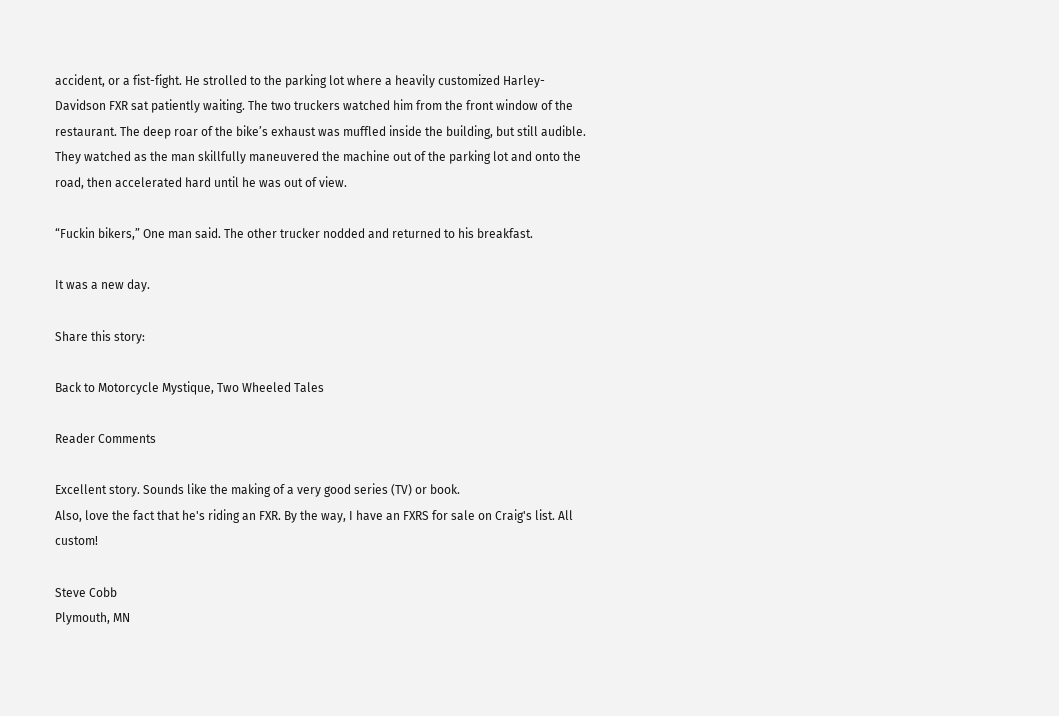accident, or a fist-fight. He strolled to the parking lot where a heavily customized Harley-Davidson FXR sat patiently waiting. The two truckers watched him from the front window of the restaurant. The deep roar of the bike’s exhaust was muffled inside the building, but still audible. They watched as the man skillfully maneuvered the machine out of the parking lot and onto the road, then accelerated hard until he was out of view.

“Fuckin bikers,” One man said. The other trucker nodded and returned to his breakfast.

It was a new day.

Share this story:

Back to Motorcycle Mystique, Two Wheeled Tales

Reader Comments

Excellent story. Sounds like the making of a very good series (TV) or book.
Also, love the fact that he's riding an FXR. By the way, I have an FXRS for sale on Craig's list. All custom!

Steve Cobb
Plymouth, MN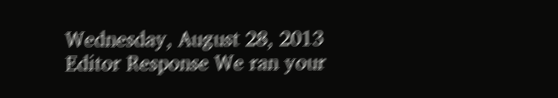Wednesday, August 28, 2013
Editor Response We ran your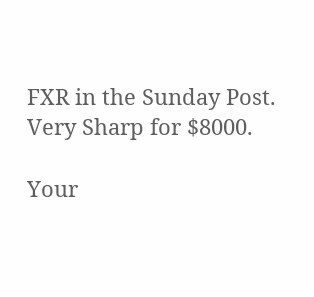FXR in the Sunday Post. Very Sharp for $8000.

Your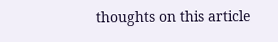thoughts on this article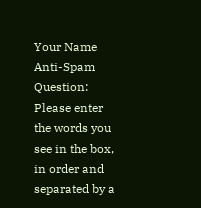Your Name
Anti-Spam Question:
Please enter the words you see in the box, in order and separated by a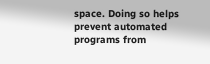space. Doing so helps prevent automated programs from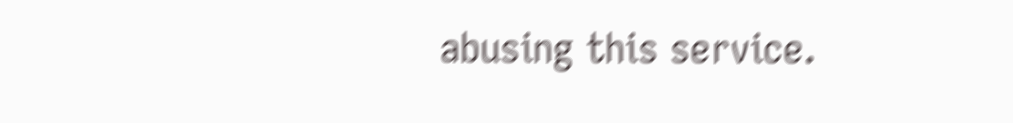abusing this service.